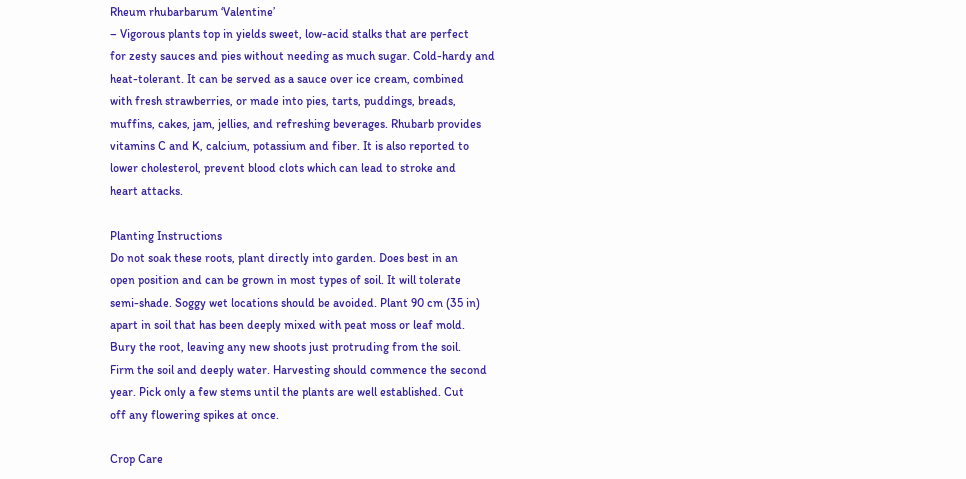Rheum rhubarbarum ‘Valentine’
– Vigorous plants top in yields sweet, low-acid stalks that are perfect
for zesty sauces and pies without needing as much sugar. Cold-hardy and
heat-tolerant. It can be served as a sauce over ice cream, combined
with fresh strawberries, or made into pies, tarts, puddings, breads,
muffins, cakes, jam, jellies, and refreshing beverages. Rhubarb provides
vitamins C and K, calcium, potassium and fiber. It is also reported to
lower cholesterol, prevent blood clots which can lead to stroke and
heart attacks.

Planting Instructions
Do not soak these roots, plant directly into garden. Does best in an
open position and can be grown in most types of soil. It will tolerate
semi-shade. Soggy wet locations should be avoided. Plant 90 cm (35 in)
apart in soil that has been deeply mixed with peat moss or leaf mold.
Bury the root, leaving any new shoots just protruding from the soil.
Firm the soil and deeply water. Harvesting should commence the second
year. Pick only a few stems until the plants are well established. Cut
off any flowering spikes at once.

Crop Care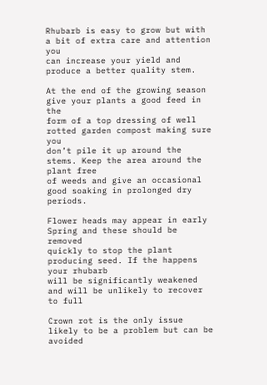Rhubarb is easy to grow but with a bit of extra care and attention you
can increase your yield and produce a better quality stem.

At the end of the growing season give your plants a good feed in the
form of a top dressing of well rotted garden compost making sure you
don’t pile it up around the stems. Keep the area around the plant free
of weeds and give an occasional good soaking in prolonged dry periods.

Flower heads may appear in early Spring and these should be removed
quickly to stop the plant producing seed. If the happens your rhubarb
will be significantly weakened and will be unlikely to recover to full

Crown rot is the only issue likely to be a problem but can be avoided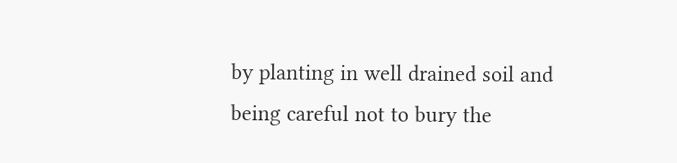by planting in well drained soil and being careful not to bury the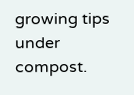growing tips under compost.